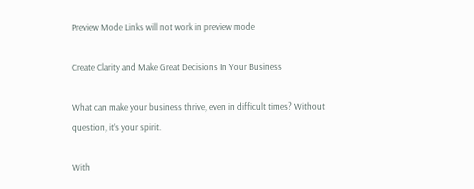Preview Mode Links will not work in preview mode

Create Clarity and Make Great Decisions In Your Business

What can make your business thrive, even in difficult times? Without question, it’s your spirit.

With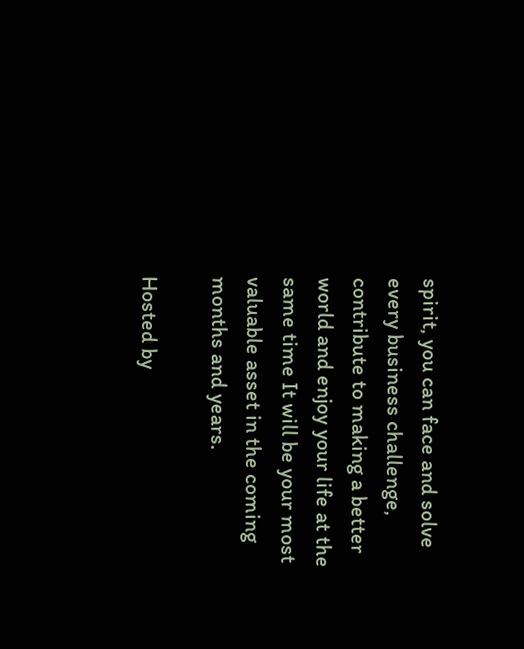spirit, you can face and solve every business challenge, contribute to making a better world and enjoy your life at the same time It will be your most valuable asset in the coming months and years.

Hosted by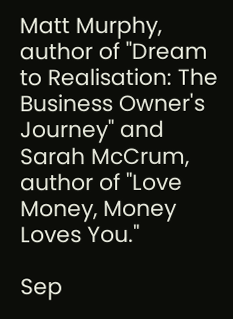Matt Murphy, author of "Dream to Realisation: The Business Owner's Journey" and Sarah McCrum, author of "Love Money, Money Loves You."

Sep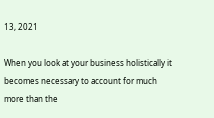13, 2021

When you look at your business holistically it becomes necessary to account for much more than the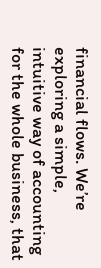financial flows. We’re exploring a simple, intuitive way of accounting for the whole business, that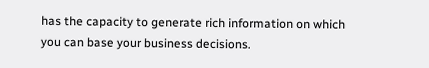has the capacity to generate rich information on which you can base your business decisions.